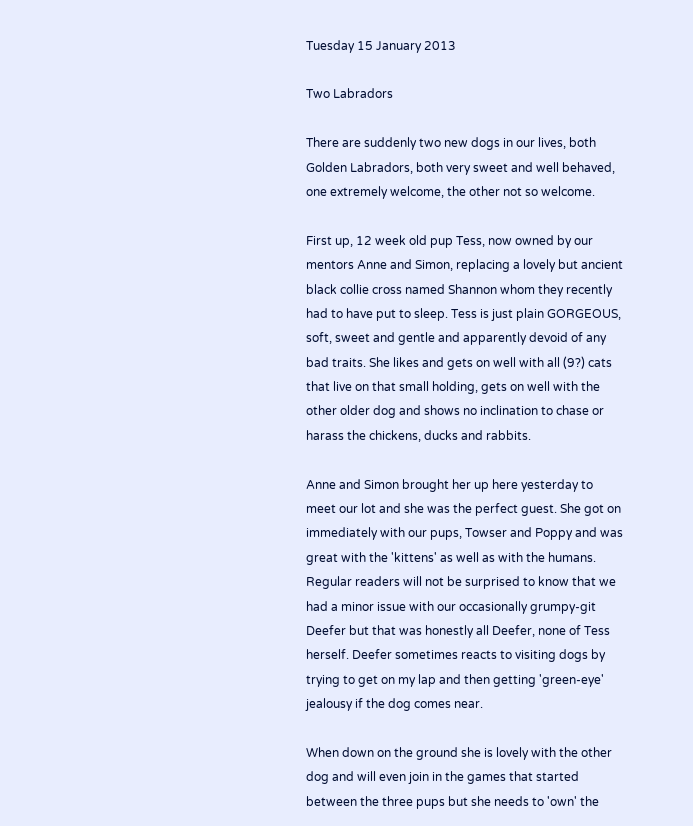Tuesday 15 January 2013

Two Labradors

There are suddenly two new dogs in our lives, both Golden Labradors, both very sweet and well behaved, one extremely welcome, the other not so welcome.

First up, 12 week old pup Tess, now owned by our mentors Anne and Simon, replacing a lovely but ancient black collie cross named Shannon whom they recently had to have put to sleep. Tess is just plain GORGEOUS, soft, sweet and gentle and apparently devoid of any bad traits. She likes and gets on well with all (9?) cats that live on that small holding, gets on well with the other older dog and shows no inclination to chase or harass the chickens, ducks and rabbits.

Anne and Simon brought her up here yesterday to meet our lot and she was the perfect guest. She got on immediately with our pups, Towser and Poppy and was great with the 'kittens' as well as with the humans. Regular readers will not be surprised to know that we had a minor issue with our occasionally grumpy-git Deefer but that was honestly all Deefer, none of Tess herself. Deefer sometimes reacts to visiting dogs by trying to get on my lap and then getting 'green-eye' jealousy if the dog comes near.

When down on the ground she is lovely with the other dog and will even join in the games that started between the three pups but she needs to 'own' the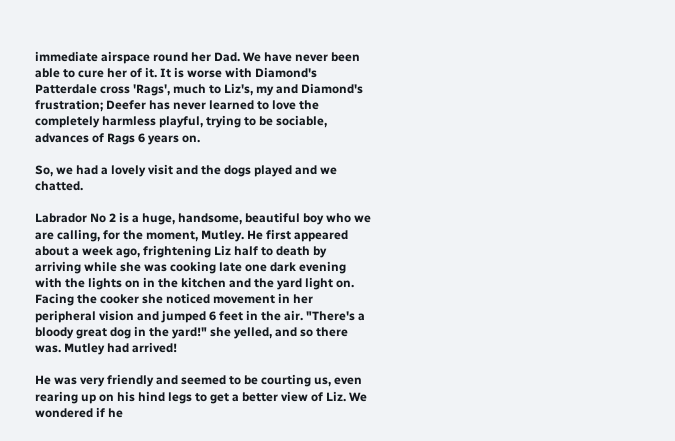immediate airspace round her Dad. We have never been able to cure her of it. It is worse with Diamond's Patterdale cross 'Rags', much to Liz's, my and Diamond's frustration; Deefer has never learned to love the completely harmless playful, trying to be sociable, advances of Rags 6 years on.

So, we had a lovely visit and the dogs played and we chatted.

Labrador No 2 is a huge, handsome, beautiful boy who we are calling, for the moment, Mutley. He first appeared about a week ago, frightening Liz half to death by arriving while she was cooking late one dark evening  with the lights on in the kitchen and the yard light on. Facing the cooker she noticed movement in her peripheral vision and jumped 6 feet in the air. "There's a bloody great dog in the yard!" she yelled, and so there was. Mutley had arrived!

He was very friendly and seemed to be courting us, even rearing up on his hind legs to get a better view of Liz. We wondered if he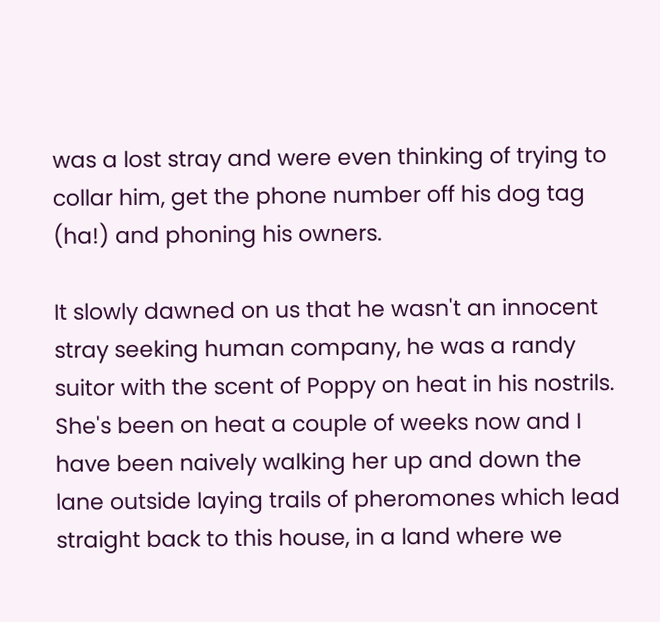was a lost stray and were even thinking of trying to collar him, get the phone number off his dog tag (ha!) and phoning his owners.

It slowly dawned on us that he wasn't an innocent stray seeking human company, he was a randy suitor with the scent of Poppy on heat in his nostrils. She's been on heat a couple of weeks now and I have been naively walking her up and down the lane outside laying trails of pheromones which lead straight back to this house, in a land where we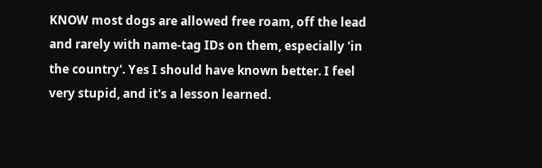KNOW most dogs are allowed free roam, off the lead and rarely with name-tag IDs on them, especially 'in the country'. Yes I should have known better. I feel very stupid, and it's a lesson learned.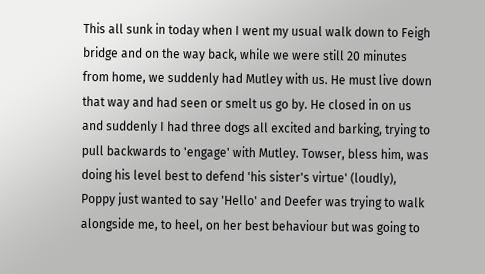This all sunk in today when I went my usual walk down to Feigh bridge and on the way back, while we were still 20 minutes from home, we suddenly had Mutley with us. He must live down that way and had seen or smelt us go by. He closed in on us and suddenly I had three dogs all excited and barking, trying to pull backwards to 'engage' with Mutley. Towser, bless him, was doing his level best to defend 'his sister's virtue' (loudly), Poppy just wanted to say 'Hello' and Deefer was trying to walk alongside me, to heel, on her best behaviour but was going to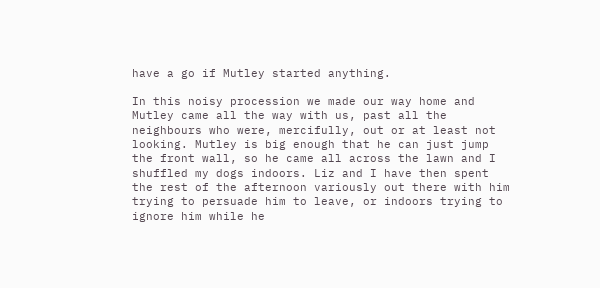have a go if Mutley started anything.

In this noisy procession we made our way home and Mutley came all the way with us, past all the neighbours who were, mercifully, out or at least not looking. Mutley is big enough that he can just jump the front wall, so he came all across the lawn and I shuffled my dogs indoors. Liz and I have then spent the rest of the afternoon variously out there with him trying to persuade him to leave, or indoors trying to ignore him while he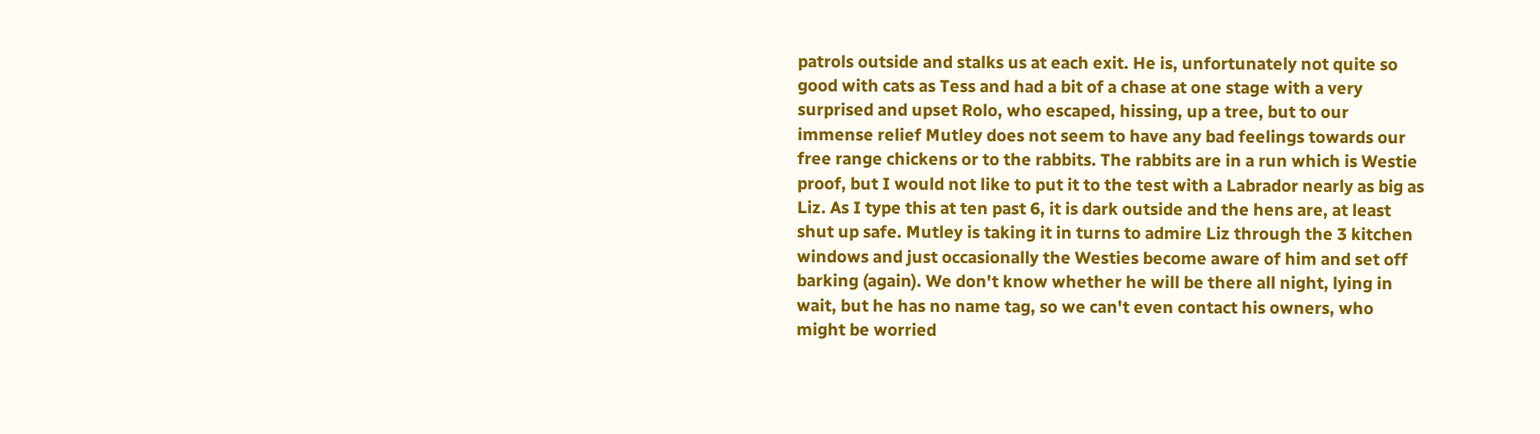patrols outside and stalks us at each exit. He is, unfortunately not quite so good with cats as Tess and had a bit of a chase at one stage with a very surprised and upset Rolo, who escaped, hissing, up a tree, but to our immense relief Mutley does not seem to have any bad feelings towards our free range chickens or to the rabbits. The rabbits are in a run which is Westie proof, but I would not like to put it to the test with a Labrador nearly as big as Liz. As I type this at ten past 6, it is dark outside and the hens are, at least shut up safe. Mutley is taking it in turns to admire Liz through the 3 kitchen windows and just occasionally the Westies become aware of him and set off barking (again). We don't know whether he will be there all night, lying in wait, but he has no name tag, so we can't even contact his owners, who might be worried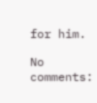for him.

No comments: